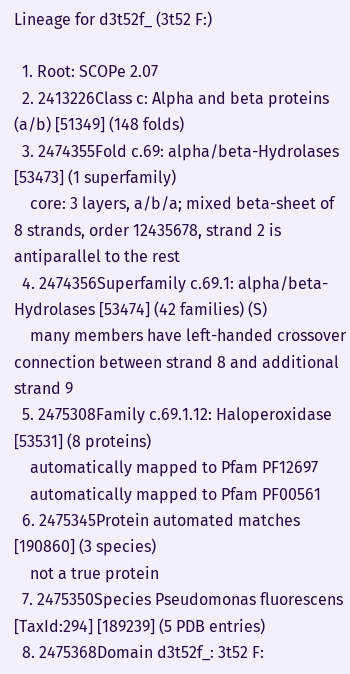Lineage for d3t52f_ (3t52 F:)

  1. Root: SCOPe 2.07
  2. 2413226Class c: Alpha and beta proteins (a/b) [51349] (148 folds)
  3. 2474355Fold c.69: alpha/beta-Hydrolases [53473] (1 superfamily)
    core: 3 layers, a/b/a; mixed beta-sheet of 8 strands, order 12435678, strand 2 is antiparallel to the rest
  4. 2474356Superfamily c.69.1: alpha/beta-Hydrolases [53474] (42 families) (S)
    many members have left-handed crossover connection between strand 8 and additional strand 9
  5. 2475308Family c.69.1.12: Haloperoxidase [53531] (8 proteins)
    automatically mapped to Pfam PF12697
    automatically mapped to Pfam PF00561
  6. 2475345Protein automated matches [190860] (3 species)
    not a true protein
  7. 2475350Species Pseudomonas fluorescens [TaxId:294] [189239] (5 PDB entries)
  8. 2475368Domain d3t52f_: 3t52 F: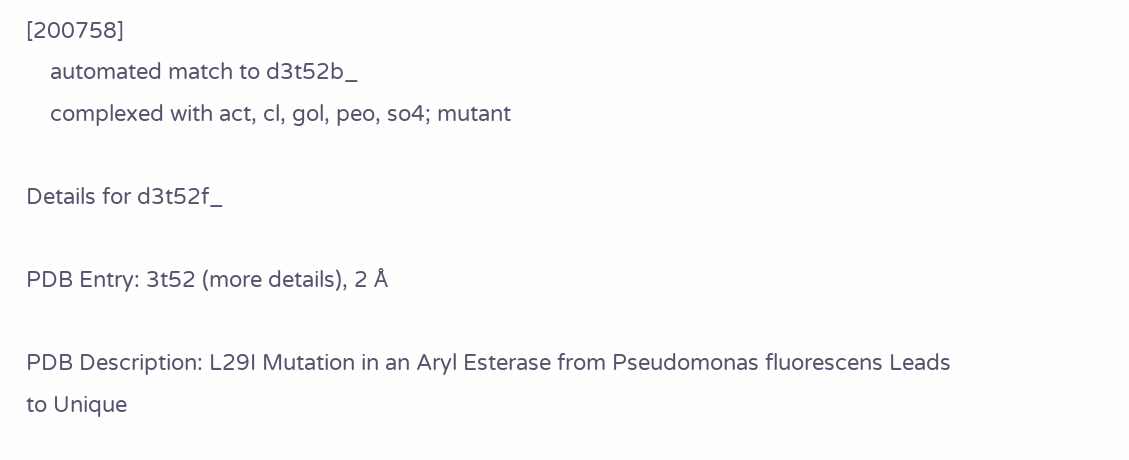[200758]
    automated match to d3t52b_
    complexed with act, cl, gol, peo, so4; mutant

Details for d3t52f_

PDB Entry: 3t52 (more details), 2 Å

PDB Description: L29I Mutation in an Aryl Esterase from Pseudomonas fluorescens Leads to Unique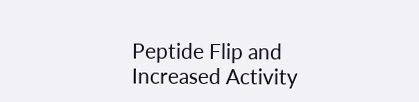Peptide Flip and Increased Activity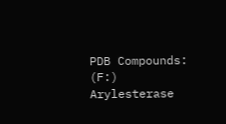PDB Compounds: (F:) Arylesterase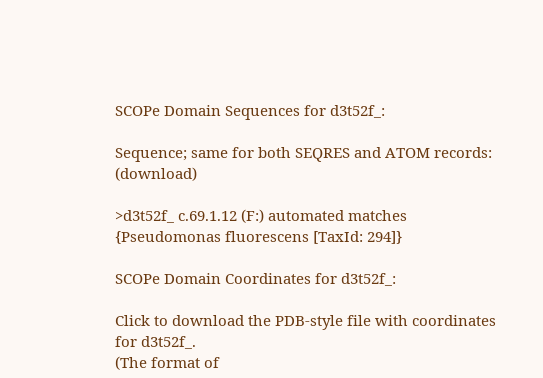SCOPe Domain Sequences for d3t52f_:

Sequence; same for both SEQRES and ATOM records: (download)

>d3t52f_ c.69.1.12 (F:) automated matches {Pseudomonas fluorescens [TaxId: 294]}

SCOPe Domain Coordinates for d3t52f_:

Click to download the PDB-style file with coordinates for d3t52f_.
(The format of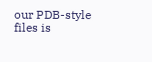our PDB-style files is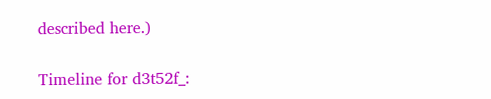described here.)

Timeline for d3t52f_: